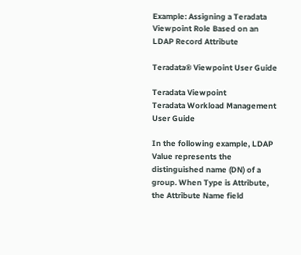Example: Assigning a Teradata Viewpoint Role Based on an LDAP Record Attribute

Teradata® Viewpoint User Guide

Teradata Viewpoint
Teradata Workload Management
User Guide

In the following example, LDAP Value represents the distinguished name (DN) of a group. When Type is Attribute, the Attribute Name field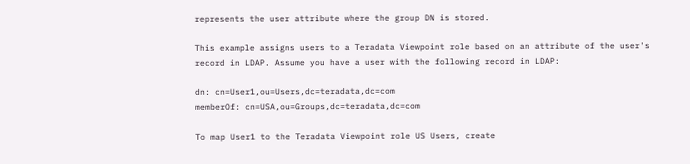represents the user attribute where the group DN is stored.

This example assigns users to a Teradata Viewpoint role based on an attribute of the user's record in LDAP. Assume you have a user with the following record in LDAP:

dn: cn=User1,ou=Users,dc=teradata,dc=com
memberOf: cn=USA,ou=Groups,dc=teradata,dc=com

To map User1 to the Teradata Viewpoint role US Users, create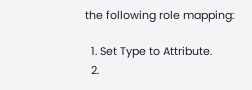the following role mapping:

  1. Set Type to Attribute.
  2.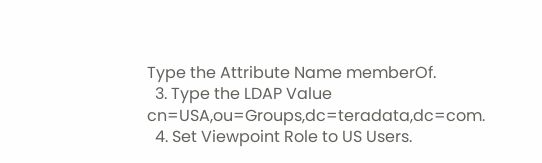Type the Attribute Name memberOf.
  3. Type the LDAP Value cn=USA,ou=Groups,dc=teradata,dc=com.
  4. Set Viewpoint Role to US Users.